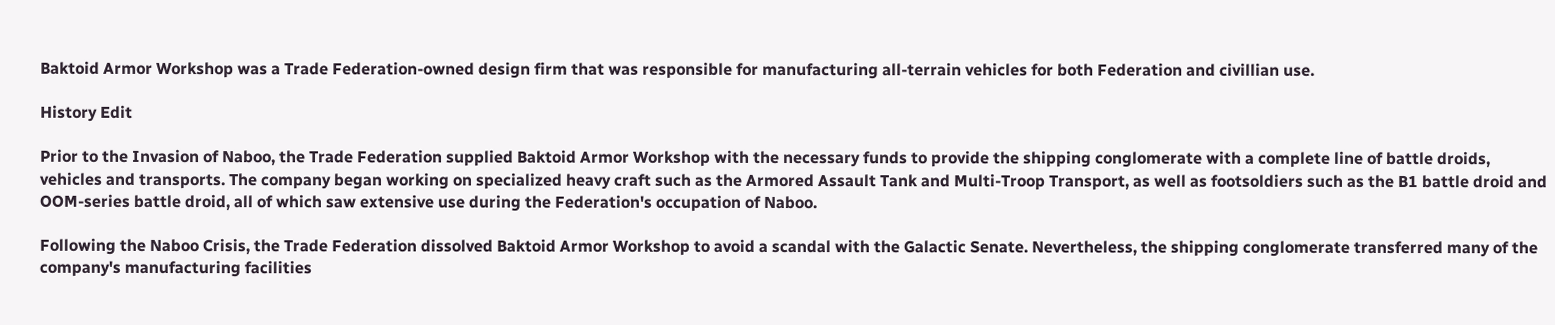Baktoid Armor Workshop was a Trade Federation-owned design firm that was responsible for manufacturing all-terrain vehicles for both Federation and civillian use.

History Edit

Prior to the Invasion of Naboo, the Trade Federation supplied Baktoid Armor Workshop with the necessary funds to provide the shipping conglomerate with a complete line of battle droids, vehicles and transports. The company began working on specialized heavy craft such as the Armored Assault Tank and Multi-Troop Transport, as well as footsoldiers such as the B1 battle droid and OOM-series battle droid, all of which saw extensive use during the Federation's occupation of Naboo.

Following the Naboo Crisis, the Trade Federation dissolved Baktoid Armor Workshop to avoid a scandal with the Galactic Senate. Nevertheless, the shipping conglomerate transferred many of the company's manufacturing facilities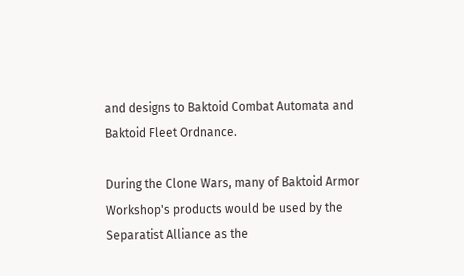and designs to Baktoid Combat Automata and Baktoid Fleet Ordnance.

During the Clone Wars, many of Baktoid Armor Workshop's products would be used by the Separatist Alliance as the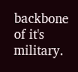backbone of it's military.